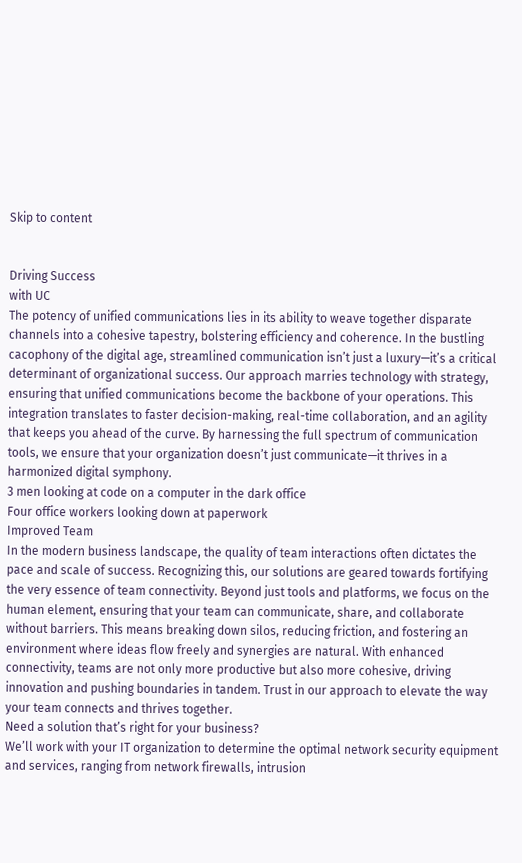Skip to content


Driving Success
with UC
The potency of unified communications lies in its ability to weave together disparate channels into a cohesive tapestry, bolstering efficiency and coherence. In the bustling cacophony of the digital age, streamlined communication isn’t just a luxury—it’s a critical determinant of organizational success. Our approach marries technology with strategy, ensuring that unified communications become the backbone of your operations. This integration translates to faster decision-making, real-time collaboration, and an agility that keeps you ahead of the curve. By harnessing the full spectrum of communication tools, we ensure that your organization doesn’t just communicate—it thrives in a harmonized digital symphony.
3 men looking at code on a computer in the dark office
Four office workers looking down at paperwork
Improved Team
In the modern business landscape, the quality of team interactions often dictates the pace and scale of success. Recognizing this, our solutions are geared towards fortifying the very essence of team connectivity. Beyond just tools and platforms, we focus on the human element, ensuring that your team can communicate, share, and collaborate without barriers. This means breaking down silos, reducing friction, and fostering an environment where ideas flow freely and synergies are natural. With enhanced connectivity, teams are not only more productive but also more cohesive, driving innovation and pushing boundaries in tandem. Trust in our approach to elevate the way your team connects and thrives together.
Need a solution that’s right for your business?
We’ll work with your IT organization to determine the optimal network security equipment and services, ranging from network firewalls, intrusion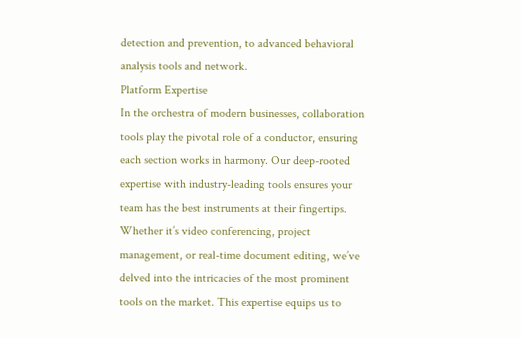detection and prevention, to advanced behavioral analysis tools and network.
Platform Expertise
In the orchestra of modern businesses, collaboration tools play the pivotal role of a conductor, ensuring each section works in harmony. Our deep-rooted expertise with industry-leading tools ensures your team has the best instruments at their fingertips. Whether it’s video conferencing, project management, or real-time document editing, we’ve delved into the intricacies of the most prominent tools on the market. This expertise equips us to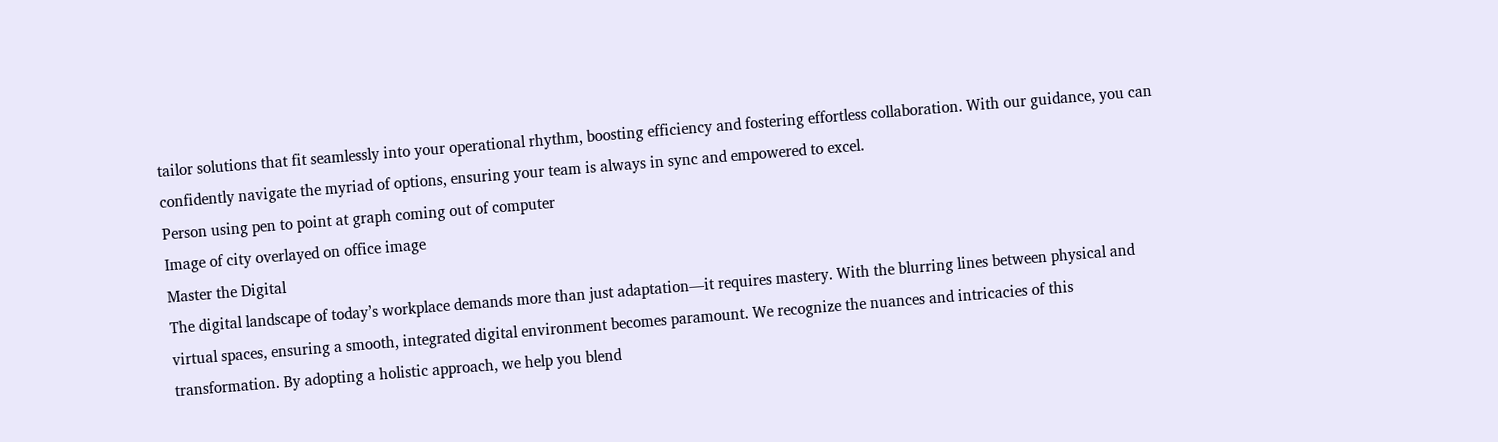tailor solutions that fit seamlessly into your operational rhythm, boosting efficiency and fostering effortless collaboration. With our guidance, you can confidently navigate the myriad of options, ensuring your team is always in sync and empowered to excel.
Person using pen to point at graph coming out of computer
Image of city overlayed on office image
Master the Digital
The digital landscape of today’s workplace demands more than just adaptation—it requires mastery. With the blurring lines between physical and virtual spaces, ensuring a smooth, integrated digital environment becomes paramount. We recognize the nuances and intricacies of this transformation. By adopting a holistic approach, we help you blend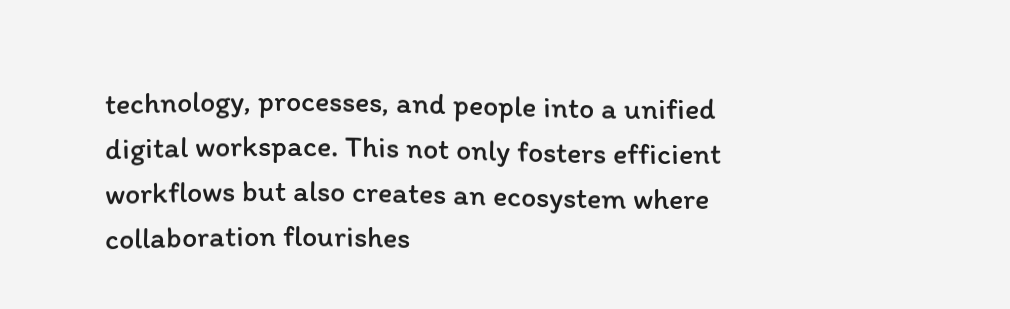technology, processes, and people into a unified digital workspace. This not only fosters efficient workflows but also creates an ecosystem where collaboration flourishes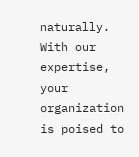naturally. With our expertise, your organization is poised to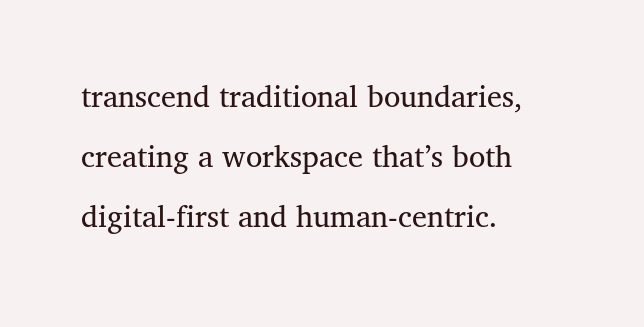transcend traditional boundaries, creating a workspace that’s both digital-first and human-centric.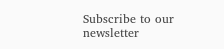Subscribe to our newsletter